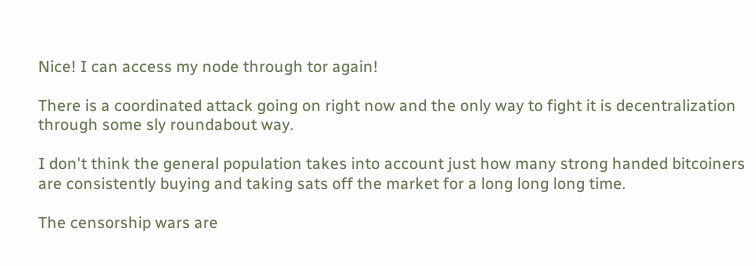Nice! I can access my node through tor again!

There is a coordinated attack going on right now and the only way to fight it is decentralization through some sly roundabout way.

I don't think the general population takes into account just how many strong handed bitcoiners are consistently buying and taking sats off the market for a long long long time.

The censorship wars are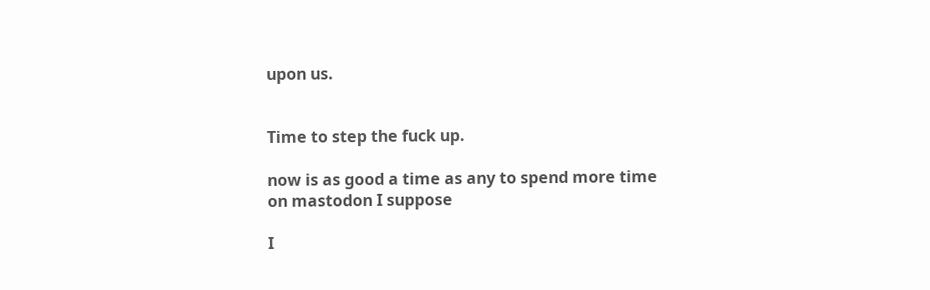upon us.


Time to step the fuck up.

now is as good a time as any to spend more time on mastodon I suppose

I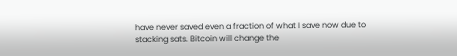have never saved even a fraction of what I save now due to stacking sats. Bitcoin will change the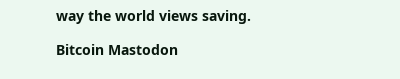way the world views saving.

Bitcoin Mastodon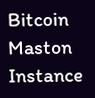Bitcoin Maston Instance